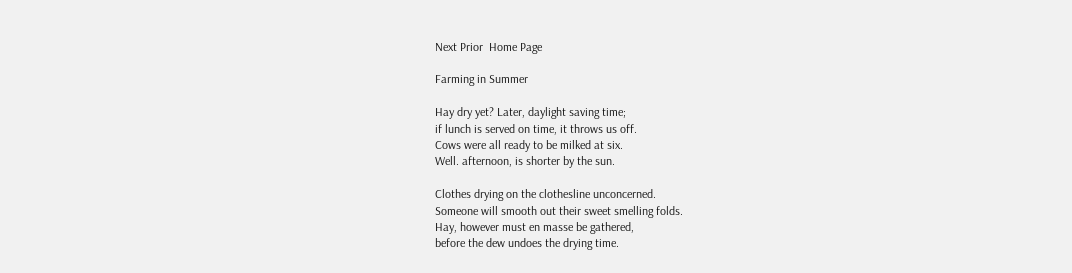Next Prior  Home Page

Farming in Summer

Hay dry yet? Later, daylight saving time;
if lunch is served on time, it throws us off.
Cows were all ready to be milked at six.
Well. afternoon, is shorter by the sun.

Clothes drying on the clothesline unconcerned.
Someone will smooth out their sweet smelling folds.
Hay, however must en masse be gathered,
before the dew undoes the drying time.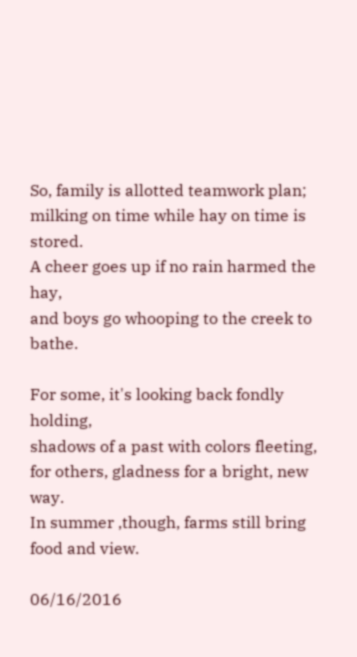So, family is allotted teamwork plan;
milking on time while hay on time is stored.
A cheer goes up if no rain harmed the hay,
and boys go whooping to the creek to bathe.

For some, it's looking back fondly holding,
shadows of a past with colors fleeting,
for others, gladness for a bright, new way.
In summer ,though, farms still bring food and view.

06/16/2016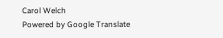Carol Welch
Powered by Google Translate